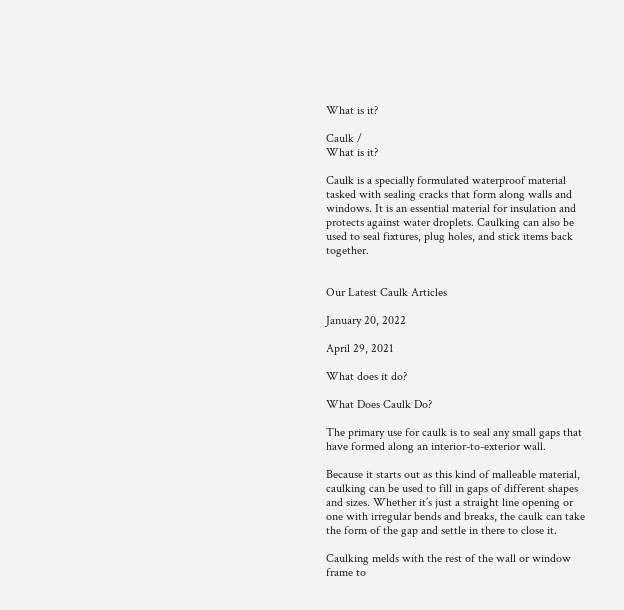What is it?

Caulk /
What is it?

Caulk is a specially formulated waterproof material tasked with sealing cracks that form along walls and windows. It is an essential material for insulation and protects against water droplets. Caulking can also be used to seal fixtures, plug holes, and stick items back together.


Our Latest Caulk Articles

January 20, 2022

April 29, 2021

What does it do?

What Does Caulk Do?

The primary use for caulk is to seal any small gaps that have formed along an interior-to-exterior wall.

Because it starts out as this kind of malleable material, caulking can be used to fill in gaps of different shapes and sizes. Whether it’s just a straight line opening or one with irregular bends and breaks, the caulk can take the form of the gap and settle in there to close it.

Caulking melds with the rest of the wall or window frame to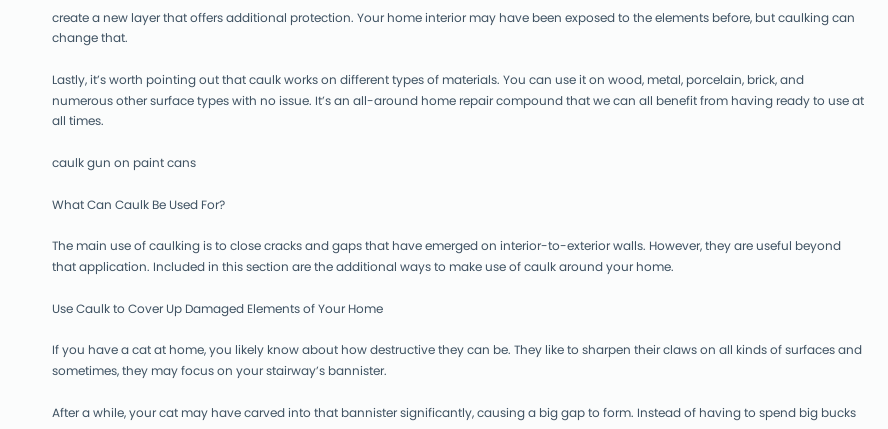create a new layer that offers additional protection. Your home interior may have been exposed to the elements before, but caulking can change that.

Lastly, it’s worth pointing out that caulk works on different types of materials. You can use it on wood, metal, porcelain, brick, and numerous other surface types with no issue. It’s an all-around home repair compound that we can all benefit from having ready to use at all times.

caulk gun on paint cans

What Can Caulk Be Used For?

The main use of caulking is to close cracks and gaps that have emerged on interior-to-exterior walls. However, they are useful beyond that application. Included in this section are the additional ways to make use of caulk around your home.

Use Caulk to Cover Up Damaged Elements of Your Home

If you have a cat at home, you likely know about how destructive they can be. They like to sharpen their claws on all kinds of surfaces and sometimes, they may focus on your stairway’s bannister.

After a while, your cat may have carved into that bannister significantly, causing a big gap to form. Instead of having to spend big bucks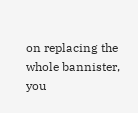on replacing the whole bannister, you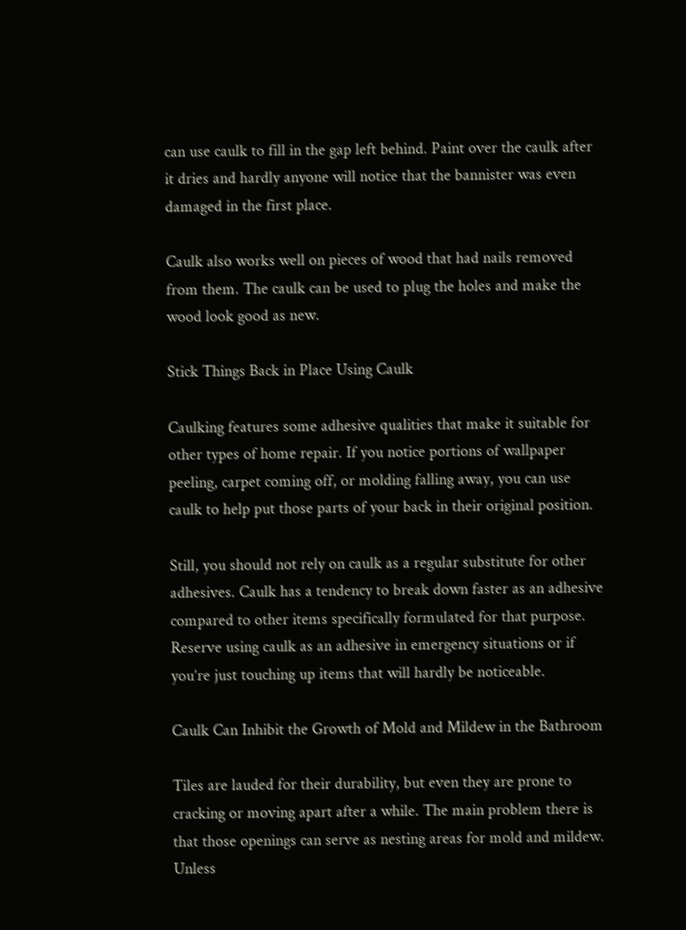can use caulk to fill in the gap left behind. Paint over the caulk after it dries and hardly anyone will notice that the bannister was even damaged in the first place.

Caulk also works well on pieces of wood that had nails removed from them. The caulk can be used to plug the holes and make the wood look good as new.

Stick Things Back in Place Using Caulk

Caulking features some adhesive qualities that make it suitable for other types of home repair. If you notice portions of wallpaper peeling, carpet coming off, or molding falling away, you can use caulk to help put those parts of your back in their original position.

Still, you should not rely on caulk as a regular substitute for other adhesives. Caulk has a tendency to break down faster as an adhesive compared to other items specifically formulated for that purpose. Reserve using caulk as an adhesive in emergency situations or if you’re just touching up items that will hardly be noticeable.

Caulk Can Inhibit the Growth of Mold and Mildew in the Bathroom

Tiles are lauded for their durability, but even they are prone to cracking or moving apart after a while. The main problem there is that those openings can serve as nesting areas for mold and mildew. Unless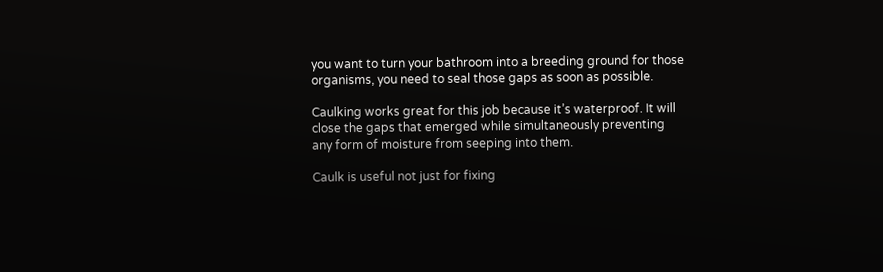you want to turn your bathroom into a breeding ground for those organisms, you need to seal those gaps as soon as possible.

Caulking works great for this job because it’s waterproof. It will close the gaps that emerged while simultaneously preventing any form of moisture from seeping into them.

Caulk is useful not just for fixing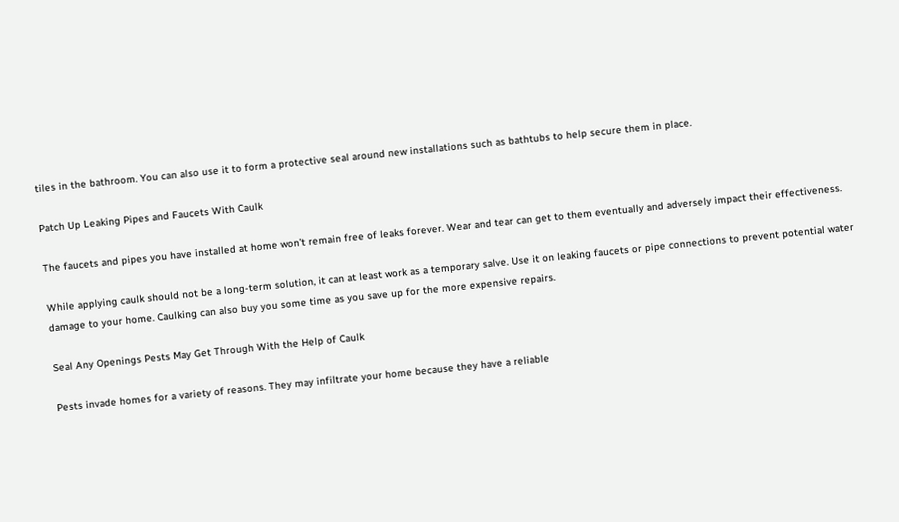tiles in the bathroom. You can also use it to form a protective seal around new installations such as bathtubs to help secure them in place.

Patch Up Leaking Pipes and Faucets With Caulk

The faucets and pipes you have installed at home won’t remain free of leaks forever. Wear and tear can get to them eventually and adversely impact their effectiveness.

While applying caulk should not be a long-term solution, it can at least work as a temporary salve. Use it on leaking faucets or pipe connections to prevent potential water damage to your home. Caulking can also buy you some time as you save up for the more expensive repairs.

Seal Any Openings Pests May Get Through With the Help of Caulk

Pests invade homes for a variety of reasons. They may infiltrate your home because they have a reliable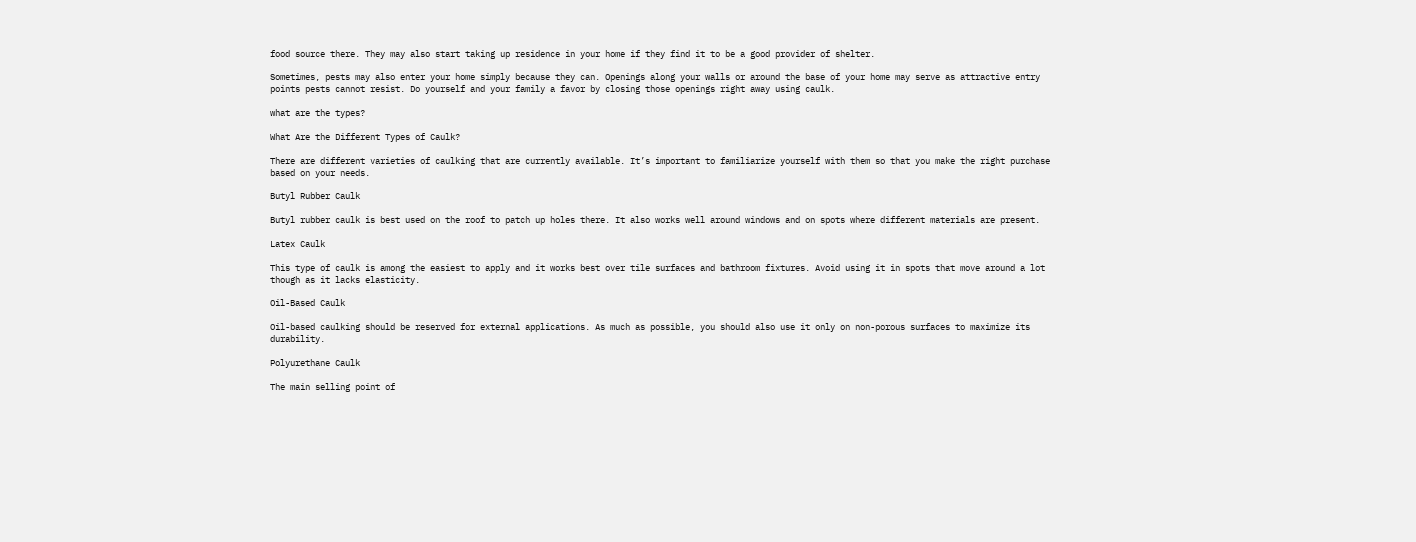food source there. They may also start taking up residence in your home if they find it to be a good provider of shelter.

Sometimes, pests may also enter your home simply because they can. Openings along your walls or around the base of your home may serve as attractive entry points pests cannot resist. Do yourself and your family a favor by closing those openings right away using caulk.

what are the types?

What Are the Different Types of Caulk?

There are different varieties of caulking that are currently available. It’s important to familiarize yourself with them so that you make the right purchase based on your needs.

Butyl Rubber Caulk

Butyl rubber caulk is best used on the roof to patch up holes there. It also works well around windows and on spots where different materials are present.

Latex Caulk

This type of caulk is among the easiest to apply and it works best over tile surfaces and bathroom fixtures. Avoid using it in spots that move around a lot though as it lacks elasticity.

Oil-Based Caulk

Oil-based caulking should be reserved for external applications. As much as possible, you should also use it only on non-porous surfaces to maximize its durability.

Polyurethane Caulk

The main selling point of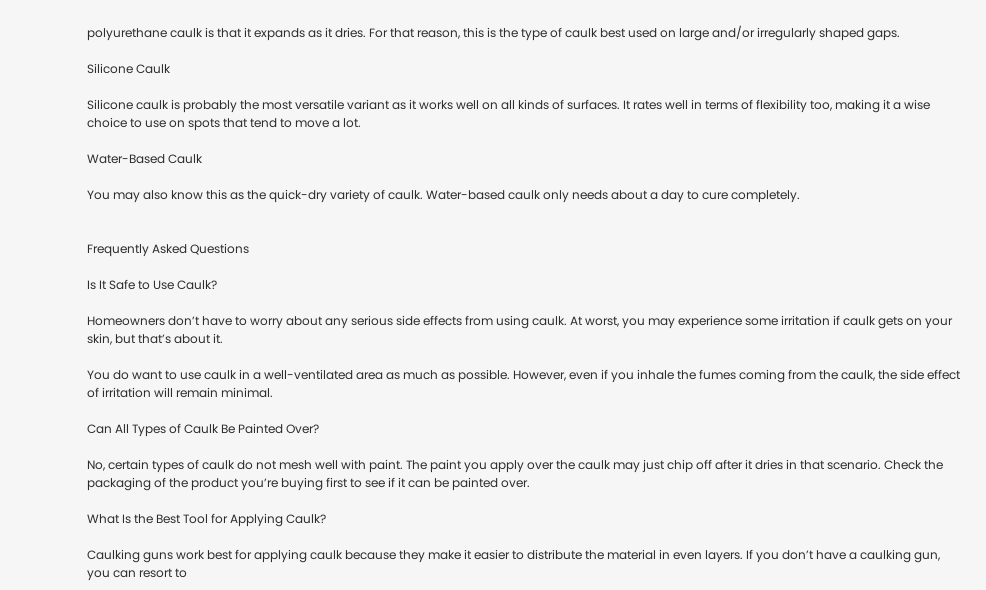polyurethane caulk is that it expands as it dries. For that reason, this is the type of caulk best used on large and/or irregularly shaped gaps.

Silicone Caulk

Silicone caulk is probably the most versatile variant as it works well on all kinds of surfaces. It rates well in terms of flexibility too, making it a wise choice to use on spots that tend to move a lot.

Water-Based Caulk

You may also know this as the quick-dry variety of caulk. Water-based caulk only needs about a day to cure completely.


Frequently Asked Questions

Is It Safe to Use Caulk?

Homeowners don’t have to worry about any serious side effects from using caulk. At worst, you may experience some irritation if caulk gets on your skin, but that’s about it.

You do want to use caulk in a well-ventilated area as much as possible. However, even if you inhale the fumes coming from the caulk, the side effect of irritation will remain minimal.

Can All Types of Caulk Be Painted Over?

No, certain types of caulk do not mesh well with paint. The paint you apply over the caulk may just chip off after it dries in that scenario. Check the packaging of the product you’re buying first to see if it can be painted over.

What Is the Best Tool for Applying Caulk?

Caulking guns work best for applying caulk because they make it easier to distribute the material in even layers. If you don’t have a caulking gun, you can resort to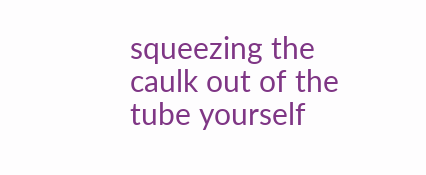squeezing the caulk out of the tube yourself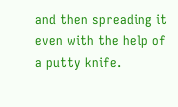and then spreading it even with the help of a putty knife.